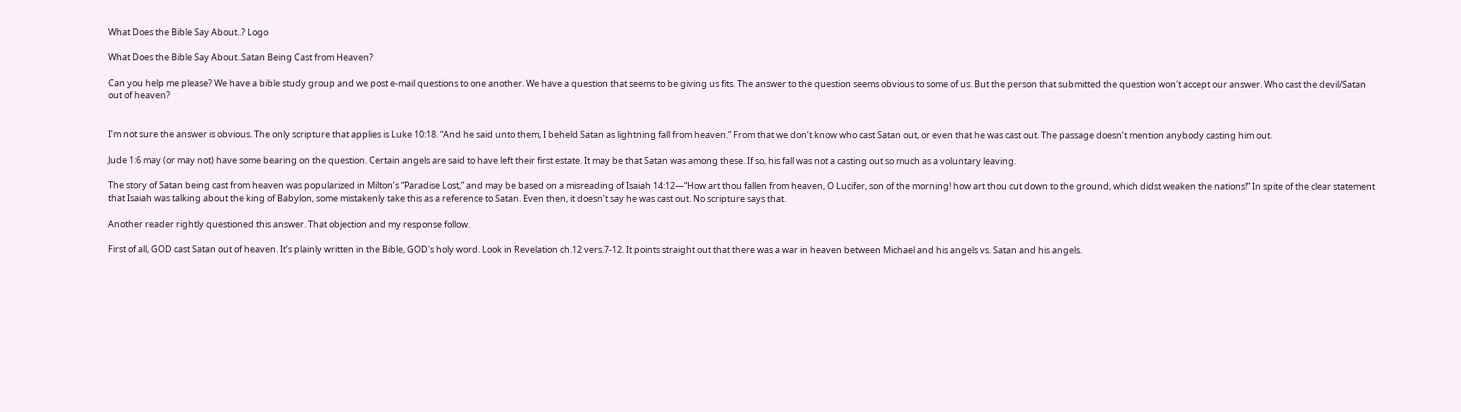What Does the Bible Say About..? Logo

What Does the Bible Say About..Satan Being Cast from Heaven?

Can you help me please? We have a bible study group and we post e-mail questions to one another. We have a question that seems to be giving us fits. The answer to the question seems obvious to some of us. But the person that submitted the question won't accept our answer. Who cast the devil/Satan out of heaven?


I’m not sure the answer is obvious. The only scripture that applies is Luke 10:18. “And he said unto them, I beheld Satan as lightning fall from heaven.” From that we don’t know who cast Satan out, or even that he was cast out. The passage doesn’t mention anybody casting him out.

Jude 1:6 may (or may not) have some bearing on the question. Certain angels are said to have left their first estate. It may be that Satan was among these. If so, his fall was not a casting out so much as a voluntary leaving.

The story of Satan being cast from heaven was popularized in Milton’s “Paradise Lost,” and may be based on a misreading of Isaiah 14:12—“How art thou fallen from heaven, O Lucifer, son of the morning! how art thou cut down to the ground, which didst weaken the nations!” In spite of the clear statement that Isaiah was talking about the king of Babylon, some mistakenly take this as a reference to Satan. Even then, it doesn’t say he was cast out. No scripture says that.

Another reader rightly questioned this answer. That objection and my response follow.

First of all, GOD cast Satan out of heaven. It’s plainly written in the Bible, GOD's holy word. Look in Revelation ch.12 vers.7-12. It points straight out that there was a war in heaven between Michael and his angels vs. Satan and his angels.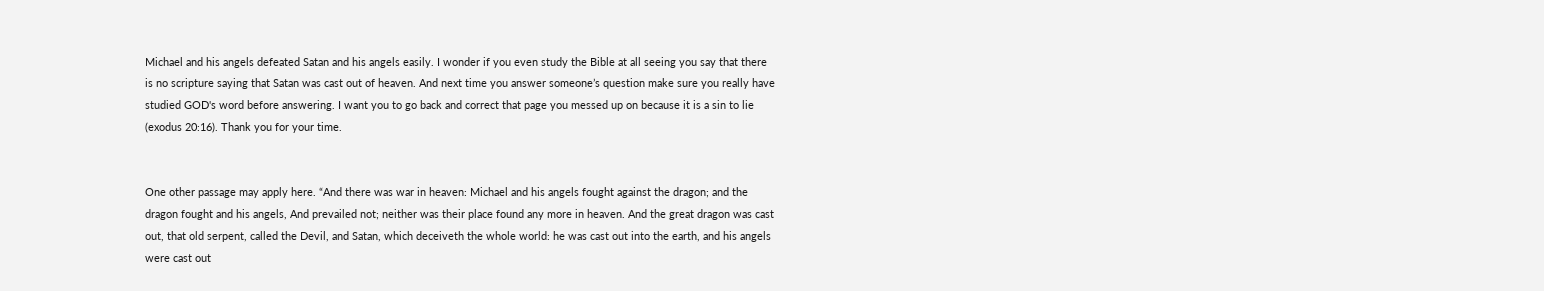Michael and his angels defeated Satan and his angels easily. I wonder if you even study the Bible at all seeing you say that there is no scripture saying that Satan was cast out of heaven. And next time you answer someone’s question make sure you really have studied GOD's word before answering. I want you to go back and correct that page you messed up on because it is a sin to lie (exodus 20:16). Thank you for your time.


One other passage may apply here. “And there was war in heaven: Michael and his angels fought against the dragon; and the dragon fought and his angels, And prevailed not; neither was their place found any more in heaven. And the great dragon was cast out, that old serpent, called the Devil, and Satan, which deceiveth the whole world: he was cast out into the earth, and his angels were cast out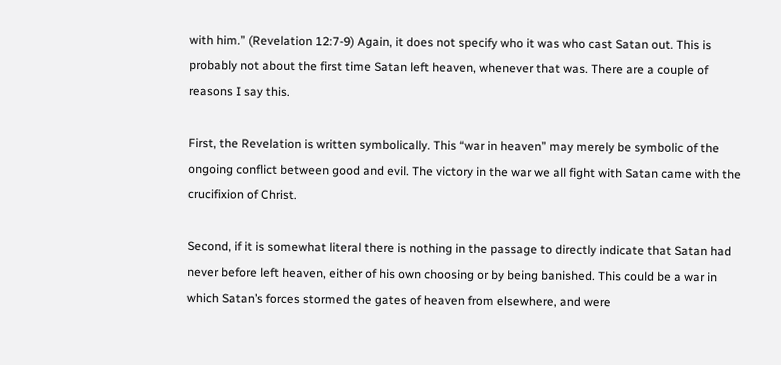with him.” (Revelation 12:7-9) Again, it does not specify who it was who cast Satan out. This is probably not about the first time Satan left heaven, whenever that was. There are a couple of reasons I say this.

First, the Revelation is written symbolically. This “war in heaven” may merely be symbolic of the ongoing conflict between good and evil. The victory in the war we all fight with Satan came with the crucifixion of Christ.

Second, if it is somewhat literal there is nothing in the passage to directly indicate that Satan had never before left heaven, either of his own choosing or by being banished. This could be a war in which Satan’s forces stormed the gates of heaven from elsewhere, and were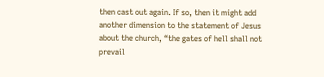then cast out again. If so, then it might add another dimension to the statement of Jesus about the church, “the gates of hell shall not prevail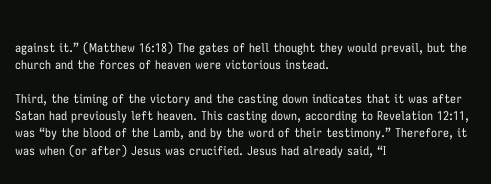against it.” (Matthew 16:18) The gates of hell thought they would prevail, but the church and the forces of heaven were victorious instead.

Third, the timing of the victory and the casting down indicates that it was after Satan had previously left heaven. This casting down, according to Revelation 12:11, was “by the blood of the Lamb, and by the word of their testimony.” Therefore, it was when (or after) Jesus was crucified. Jesus had already said, “I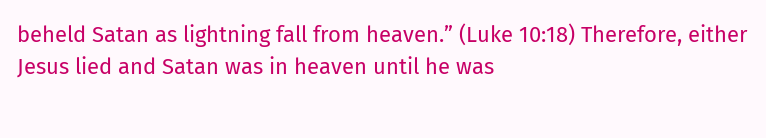beheld Satan as lightning fall from heaven.” (Luke 10:18) Therefore, either Jesus lied and Satan was in heaven until he was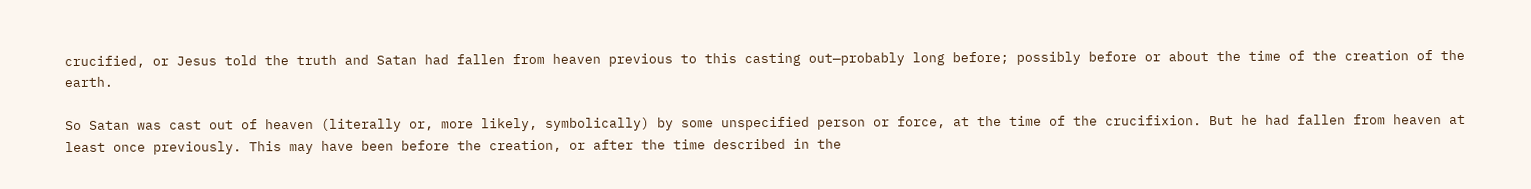crucified, or Jesus told the truth and Satan had fallen from heaven previous to this casting out—probably long before; possibly before or about the time of the creation of the earth.

So Satan was cast out of heaven (literally or, more likely, symbolically) by some unspecified person or force, at the time of the crucifixion. But he had fallen from heaven at least once previously. This may have been before the creation, or after the time described in the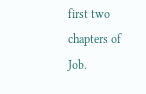first two chapters of Job.